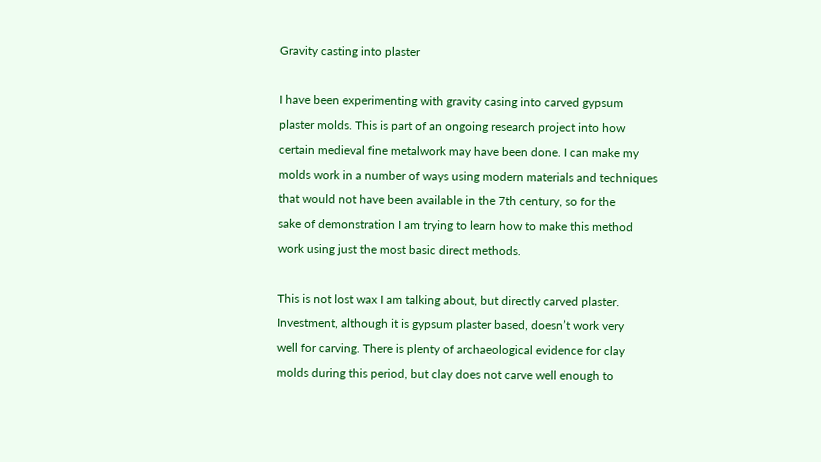Gravity casting into plaster

I have been experimenting with gravity casing into carved gypsum
plaster molds. This is part of an ongoing research project into how
certain medieval fine metalwork may have been done. I can make my
molds work in a number of ways using modern materials and techniques
that would not have been available in the 7th century, so for the
sake of demonstration I am trying to learn how to make this method
work using just the most basic direct methods.

This is not lost wax I am talking about, but directly carved plaster.
Investment, although it is gypsum plaster based, doesn’t work very
well for carving. There is plenty of archaeological evidence for clay
molds during this period, but clay does not carve well enough to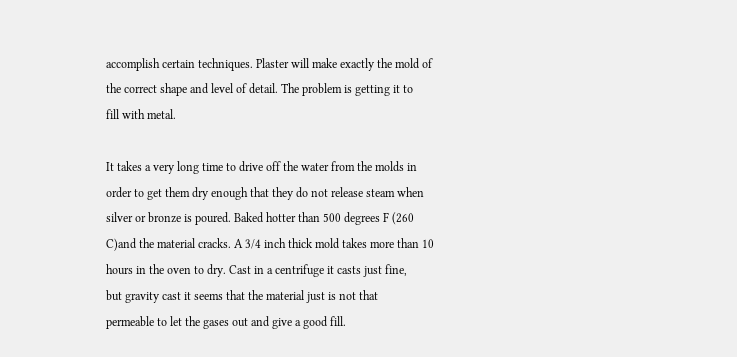accomplish certain techniques. Plaster will make exactly the mold of
the correct shape and level of detail. The problem is getting it to
fill with metal.

It takes a very long time to drive off the water from the molds in
order to get them dry enough that they do not release steam when
silver or bronze is poured. Baked hotter than 500 degrees F (260
C)and the material cracks. A 3/4 inch thick mold takes more than 10
hours in the oven to dry. Cast in a centrifuge it casts just fine,
but gravity cast it seems that the material just is not that
permeable to let the gases out and give a good fill.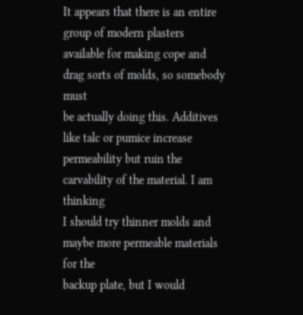It appears that there is an entire group of modern plasters
available for making cope and drag sorts of molds, so somebody must
be actually doing this. Additives like talc or pumice increase
permeability but ruin the carvability of the material. I am thinking
I should try thinner molds and maybe more permeable materials for the
backup plate, but I would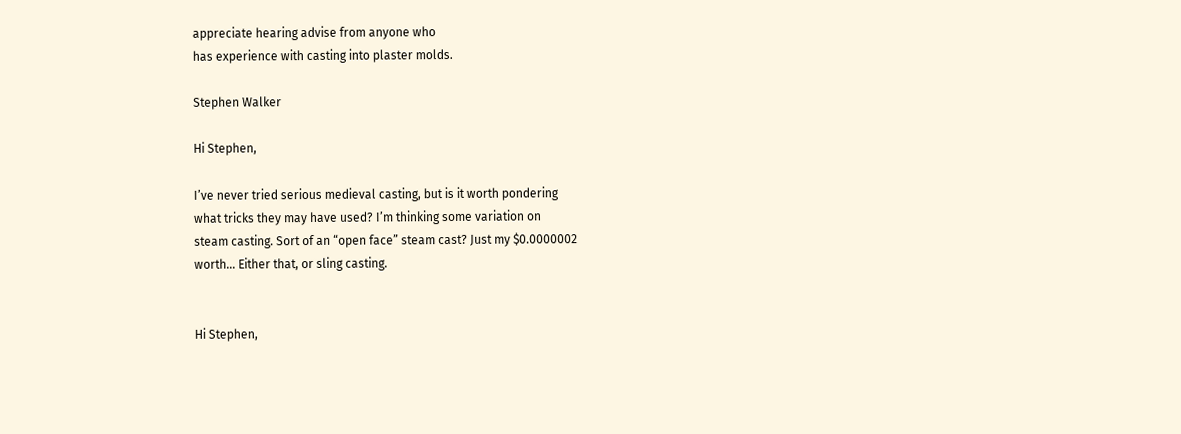appreciate hearing advise from anyone who
has experience with casting into plaster molds.

Stephen Walker

Hi Stephen,

I’ve never tried serious medieval casting, but is it worth pondering
what tricks they may have used? I’m thinking some variation on
steam casting. Sort of an “open face” steam cast? Just my $0.0000002
worth… Either that, or sling casting.


Hi Stephen,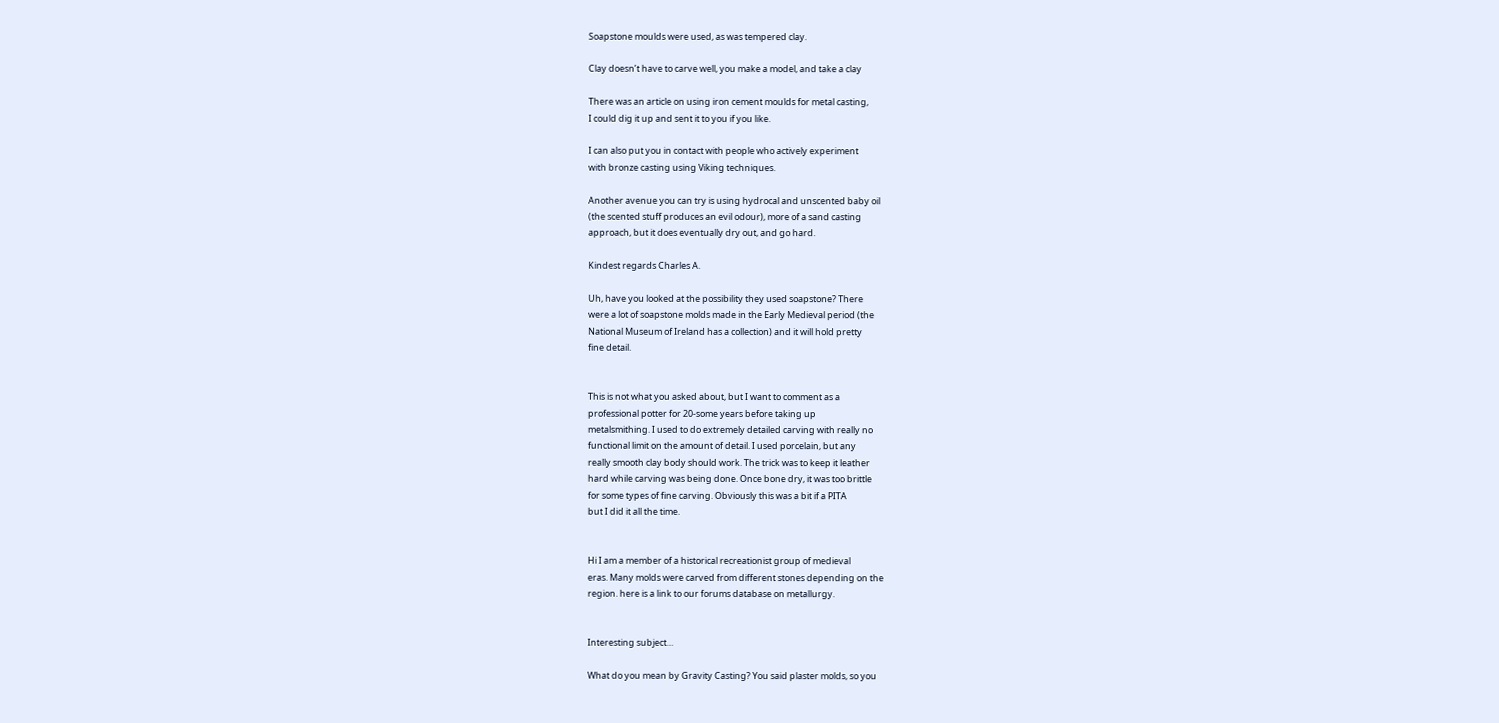Soapstone moulds were used, as was tempered clay.

Clay doesn’t have to carve well, you make a model, and take a clay

There was an article on using iron cement moulds for metal casting,
I could dig it up and sent it to you if you like.

I can also put you in contact with people who actively experiment
with bronze casting using Viking techniques.

Another avenue you can try is using hydrocal and unscented baby oil
(the scented stuff produces an evil odour), more of a sand casting
approach, but it does eventually dry out, and go hard.

Kindest regards Charles A.

Uh, have you looked at the possibility they used soapstone? There
were a lot of soapstone molds made in the Early Medieval period (the
National Museum of Ireland has a collection) and it will hold pretty
fine detail.


This is not what you asked about, but I want to comment as a
professional potter for 20-some years before taking up
metalsmithing. I used to do extremely detailed carving with really no
functional limit on the amount of detail. I used porcelain, but any
really smooth clay body should work. The trick was to keep it leather
hard while carving was being done. Once bone dry, it was too brittle
for some types of fine carving. Obviously this was a bit if a PITA
but I did it all the time.


Hi I am a member of a historical recreationist group of medieval
eras. Many molds were carved from different stones depending on the
region. here is a link to our forums database on metallurgy.


Interesting subject…

What do you mean by Gravity Casting? You said plaster molds, so you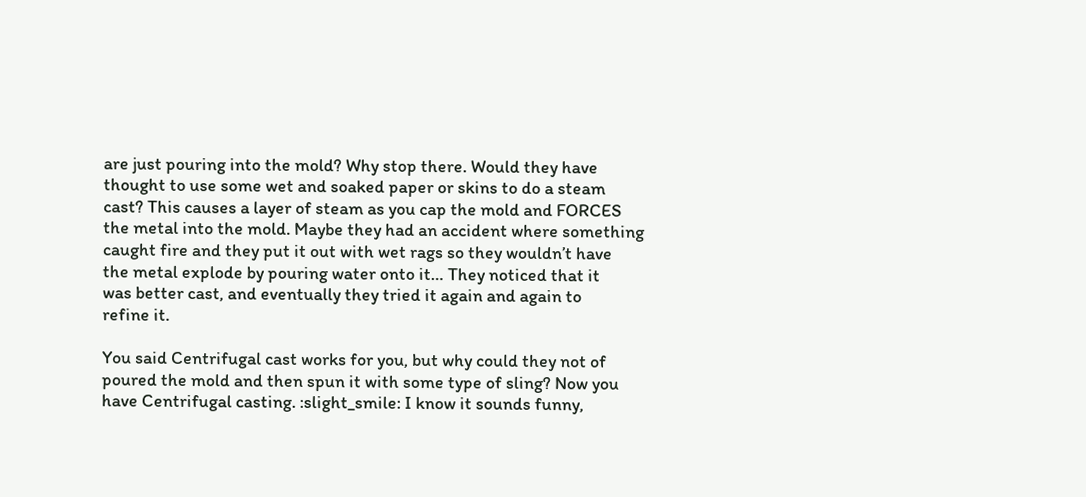are just pouring into the mold? Why stop there. Would they have
thought to use some wet and soaked paper or skins to do a steam
cast? This causes a layer of steam as you cap the mold and FORCES
the metal into the mold. Maybe they had an accident where something
caught fire and they put it out with wet rags so they wouldn’t have
the metal explode by pouring water onto it… They noticed that it
was better cast, and eventually they tried it again and again to
refine it.

You said Centrifugal cast works for you, but why could they not of
poured the mold and then spun it with some type of sling? Now you
have Centrifugal casting. :slight_smile: I know it sounds funny,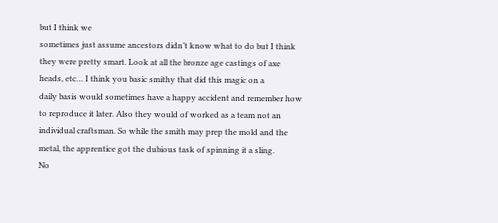but I think we
sometimes just assume ancestors didn’t know what to do but I think
they were pretty smart. Look at all the bronze age castings of axe
heads, etc… I think you basic smithy that did this magic on a
daily basis would sometimes have a happy accident and remember how
to reproduce it later. Also they would of worked as a team not an
individual craftsman. So while the smith may prep the mold and the
metal, the apprentice got the dubious task of spinning it a sling.
No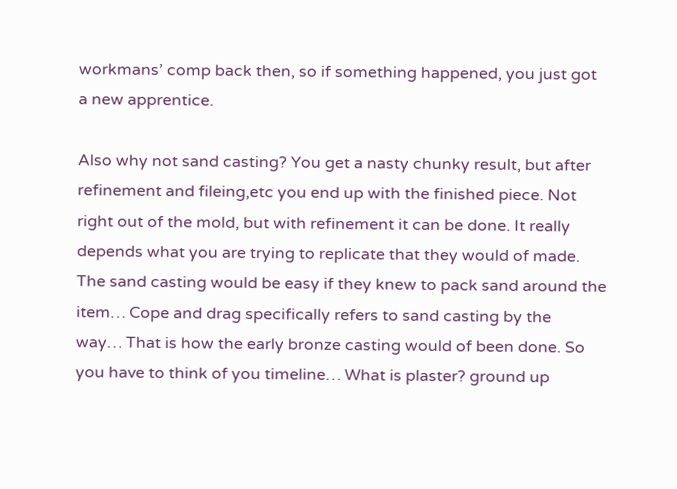workmans’ comp back then, so if something happened, you just got
a new apprentice.

Also why not sand casting? You get a nasty chunky result, but after
refinement and fileing,etc you end up with the finished piece. Not
right out of the mold, but with refinement it can be done. It really
depends what you are trying to replicate that they would of made.
The sand casting would be easy if they knew to pack sand around the
item… Cope and drag specifically refers to sand casting by the
way… That is how the early bronze casting would of been done. So
you have to think of you timeline… What is plaster? ground up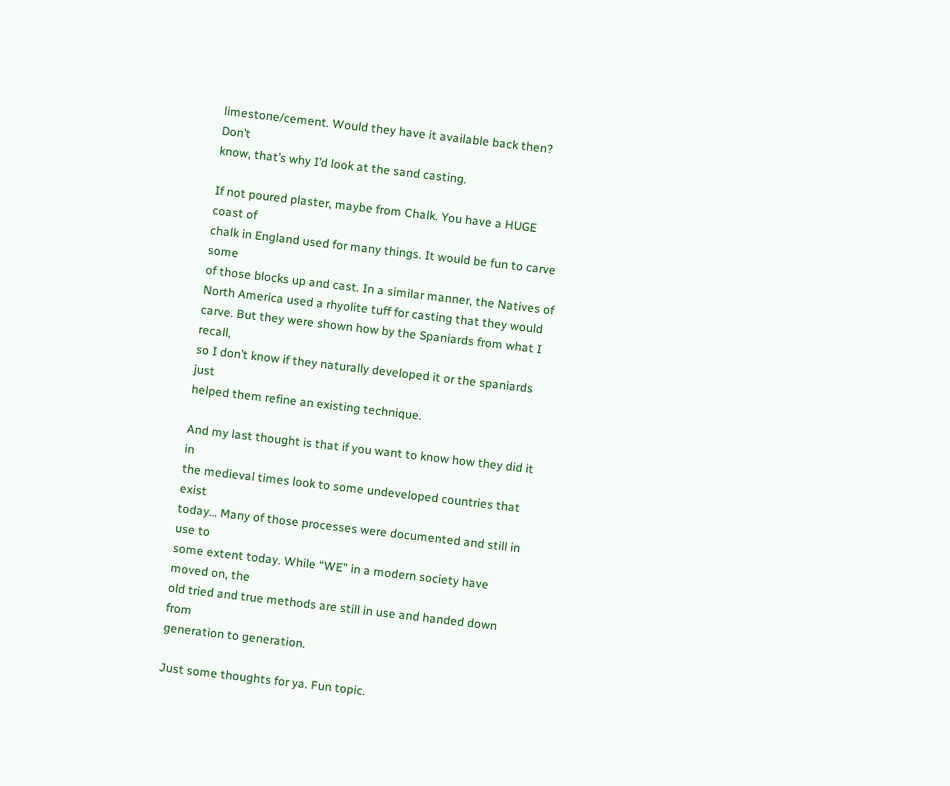limestone/cement. Would they have it available back then? Don’t
know, that’s why I’d look at the sand casting.

If not poured plaster, maybe from Chalk. You have a HUGE coast of
chalk in England used for many things. It would be fun to carve some
of those blocks up and cast. In a similar manner, the Natives of
North America used a rhyolite tuff for casting that they would
carve. But they were shown how by the Spaniards from what I recall,
so I don’t know if they naturally developed it or the spaniards just
helped them refine an existing technique.

And my last thought is that if you want to know how they did it in
the medieval times look to some undeveloped countries that exist
today… Many of those processes were documented and still in use to
some extent today. While “WE” in a modern society have moved on, the
old tried and true methods are still in use and handed down from
generation to generation.

Just some thoughts for ya. Fun topic.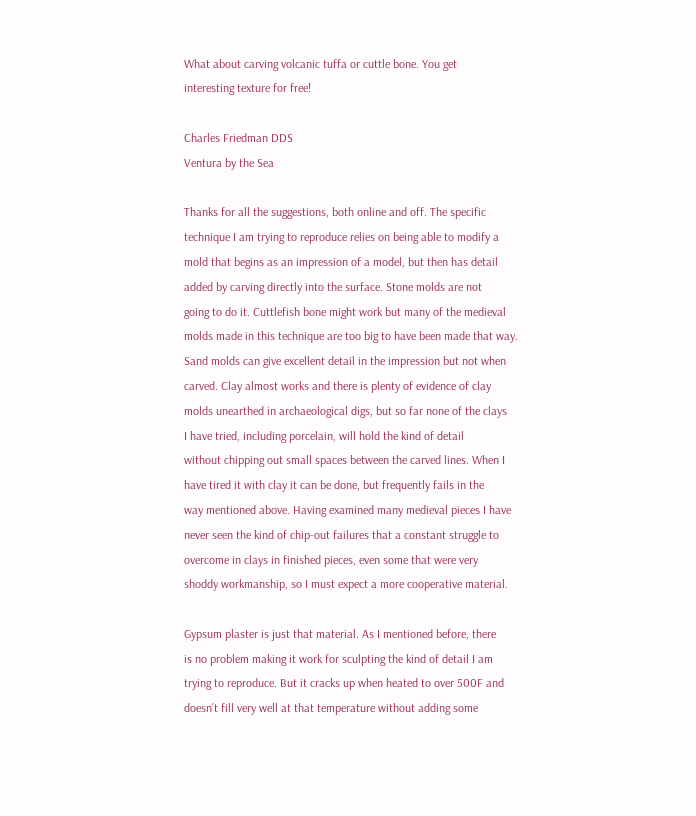What about carving volcanic tuffa or cuttle bone. You get
interesting texture for free!

Charles Friedman DDS
Ventura by the Sea

Thanks for all the suggestions, both online and off. The specific
technique I am trying to reproduce relies on being able to modify a
mold that begins as an impression of a model, but then has detail
added by carving directly into the surface. Stone molds are not
going to do it. Cuttlefish bone might work but many of the medieval
molds made in this technique are too big to have been made that way.
Sand molds can give excellent detail in the impression but not when
carved. Clay almost works and there is plenty of evidence of clay
molds unearthed in archaeological digs, but so far none of the clays
I have tried, including porcelain, will hold the kind of detail
without chipping out small spaces between the carved lines. When I
have tired it with clay it can be done, but frequently fails in the
way mentioned above. Having examined many medieval pieces I have
never seen the kind of chip-out failures that a constant struggle to
overcome in clays in finished pieces, even some that were very
shoddy workmanship, so I must expect a more cooperative material.

Gypsum plaster is just that material. As I mentioned before, there
is no problem making it work for sculpting the kind of detail I am
trying to reproduce. But it cracks up when heated to over 500F and
doesn’t fill very well at that temperature without adding some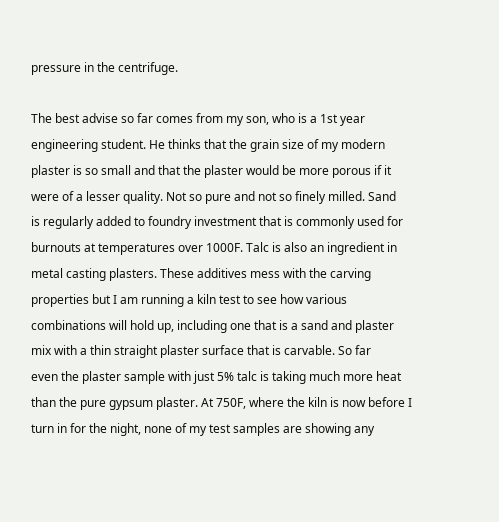pressure in the centrifuge.

The best advise so far comes from my son, who is a 1st year
engineering student. He thinks that the grain size of my modern
plaster is so small and that the plaster would be more porous if it
were of a lesser quality. Not so pure and not so finely milled. Sand
is regularly added to foundry investment that is commonly used for
burnouts at temperatures over 1000F. Talc is also an ingredient in
metal casting plasters. These additives mess with the carving
properties but I am running a kiln test to see how various
combinations will hold up, including one that is a sand and plaster
mix with a thin straight plaster surface that is carvable. So far
even the plaster sample with just 5% talc is taking much more heat
than the pure gypsum plaster. At 750F, where the kiln is now before I
turn in for the night, none of my test samples are showing any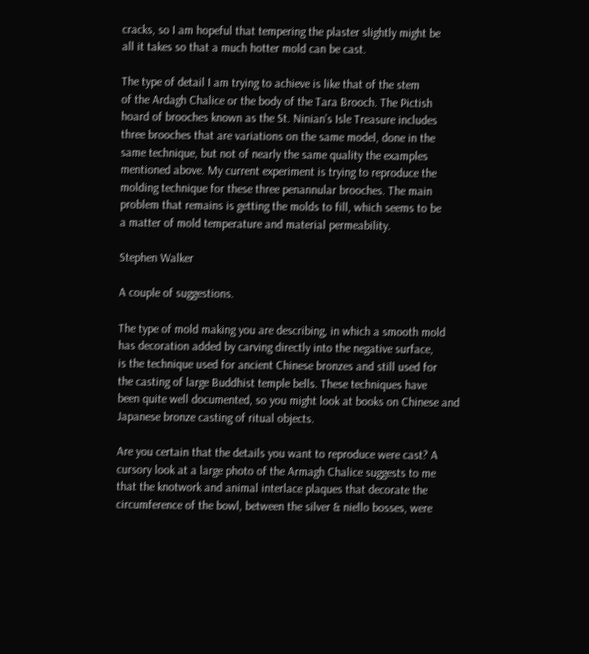cracks, so I am hopeful that tempering the plaster slightly might be
all it takes so that a much hotter mold can be cast.

The type of detail I am trying to achieve is like that of the stem
of the Ardagh Chalice or the body of the Tara Brooch. The Pictish
hoard of brooches known as the St. Ninian’s Isle Treasure includes
three brooches that are variations on the same model, done in the
same technique, but not of nearly the same quality the examples
mentioned above. My current experiment is trying to reproduce the
molding technique for these three penannular brooches. The main
problem that remains is getting the molds to fill, which seems to be
a matter of mold temperature and material permeability.

Stephen Walker

A couple of suggestions.

The type of mold making you are describing, in which a smooth mold
has decoration added by carving directly into the negative surface,
is the technique used for ancient Chinese bronzes and still used for
the casting of large Buddhist temple bells. These techniques have
been quite well documented, so you might look at books on Chinese and
Japanese bronze casting of ritual objects.

Are you certain that the details you want to reproduce were cast? A
cursory look at a large photo of the Armagh Chalice suggests to me
that the knotwork and animal interlace plaques that decorate the
circumference of the bowl, between the silver & niello bosses, were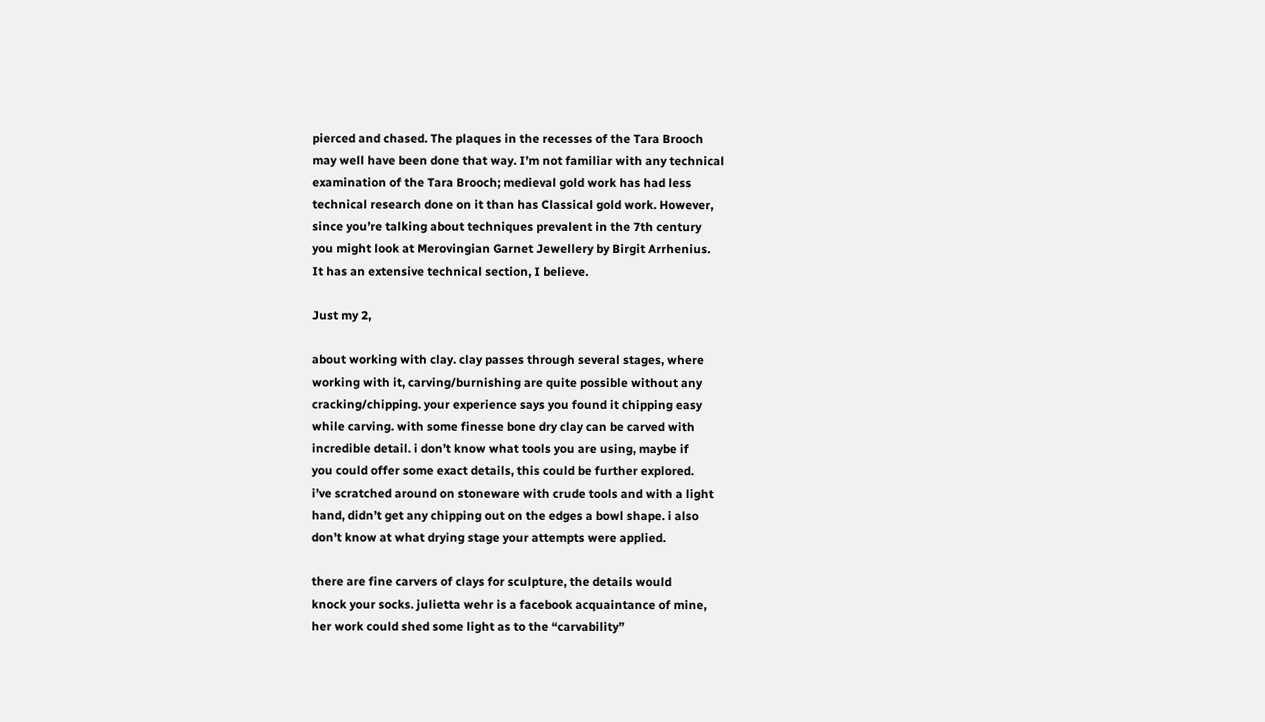pierced and chased. The plaques in the recesses of the Tara Brooch
may well have been done that way. I’m not familiar with any technical
examination of the Tara Brooch; medieval gold work has had less
technical research done on it than has Classical gold work. However,
since you’re talking about techniques prevalent in the 7th century
you might look at Merovingian Garnet Jewellery by Birgit Arrhenius.
It has an extensive technical section, I believe.

Just my 2,

about working with clay. clay passes through several stages, where
working with it, carving/burnishing are quite possible without any
cracking/chipping. your experience says you found it chipping easy
while carving. with some finesse bone dry clay can be carved with
incredible detail. i don’t know what tools you are using, maybe if
you could offer some exact details, this could be further explored.
i’ve scratched around on stoneware with crude tools and with a light
hand, didn’t get any chipping out on the edges a bowl shape. i also
don’t know at what drying stage your attempts were applied.

there are fine carvers of clays for sculpture, the details would
knock your socks. julietta wehr is a facebook acquaintance of mine,
her work could shed some light as to the “carvability”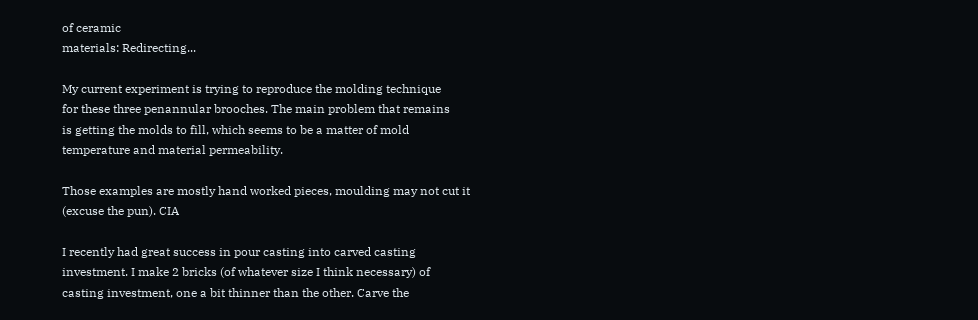of ceramic
materials: Redirecting...

My current experiment is trying to reproduce the molding technique
for these three penannular brooches. The main problem that remains
is getting the molds to fill, which seems to be a matter of mold
temperature and material permeability.

Those examples are mostly hand worked pieces, moulding may not cut it
(excuse the pun). CIA

I recently had great success in pour casting into carved casting
investment. I make 2 bricks (of whatever size I think necessary) of
casting investment, one a bit thinner than the other. Carve the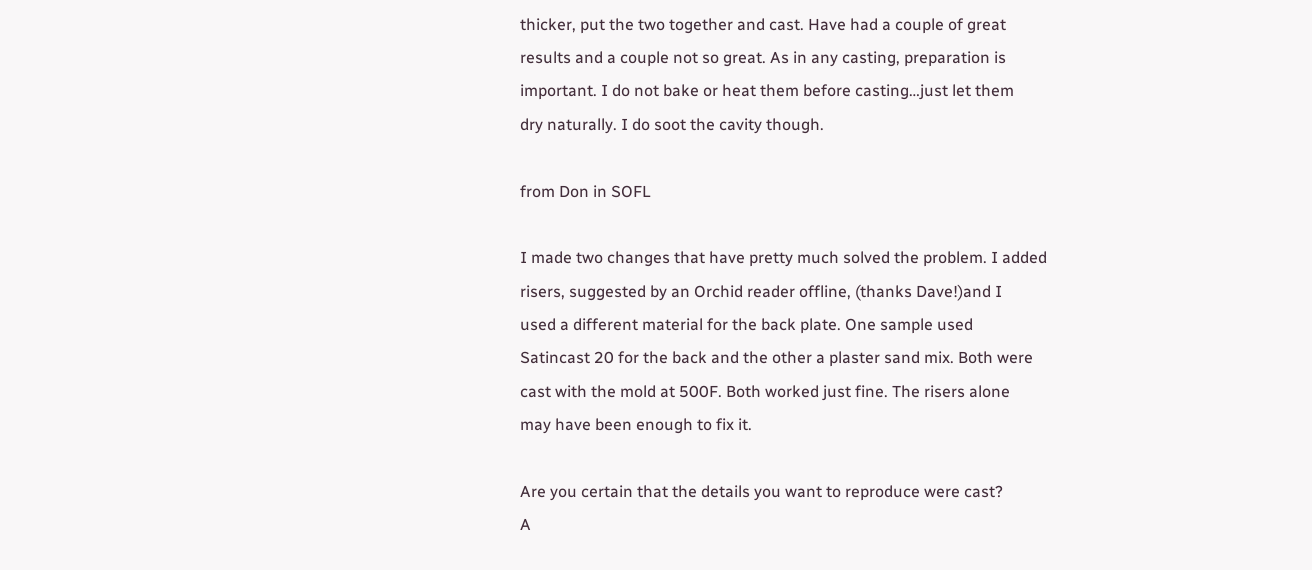thicker, put the two together and cast. Have had a couple of great
results and a couple not so great. As in any casting, preparation is
important. I do not bake or heat them before casting…just let them
dry naturally. I do soot the cavity though.

from Don in SOFL

I made two changes that have pretty much solved the problem. I added
risers, suggested by an Orchid reader offline, (thanks Dave!)and I
used a different material for the back plate. One sample used
Satincast 20 for the back and the other a plaster sand mix. Both were
cast with the mold at 500F. Both worked just fine. The risers alone
may have been enough to fix it.

Are you certain that the details you want to reproduce were cast?
A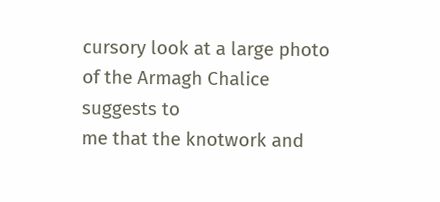cursory look at a large photo of the Armagh Chalice suggests to
me that the knotwork and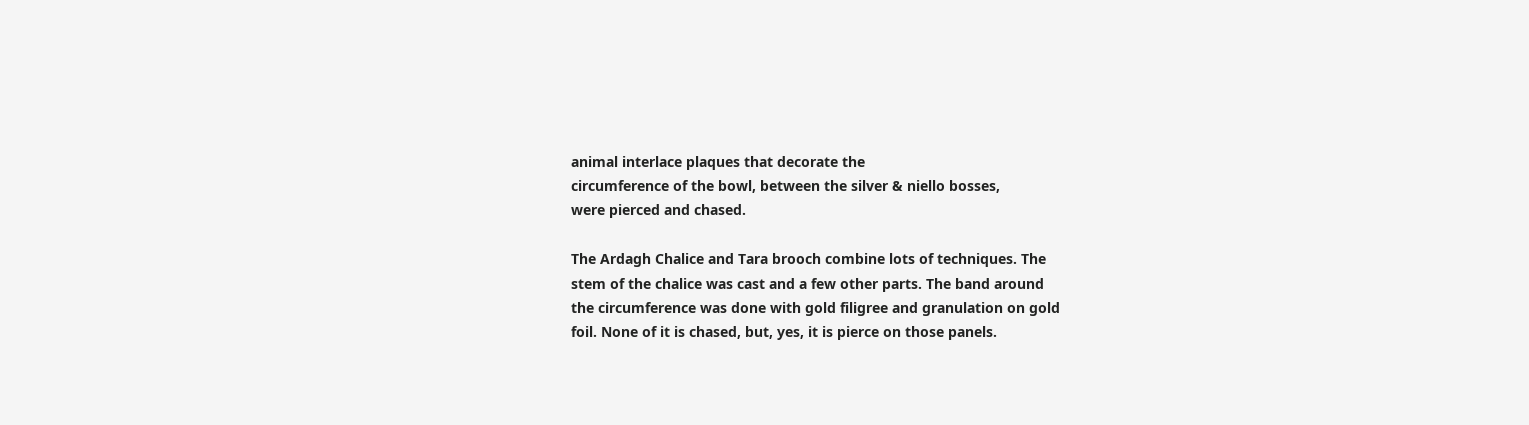animal interlace plaques that decorate the
circumference of the bowl, between the silver & niello bosses,
were pierced and chased.

The Ardagh Chalice and Tara brooch combine lots of techniques. The
stem of the chalice was cast and a few other parts. The band around
the circumference was done with gold filigree and granulation on gold
foil. None of it is chased, but, yes, it is pierce on those panels.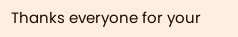Thanks everyone for your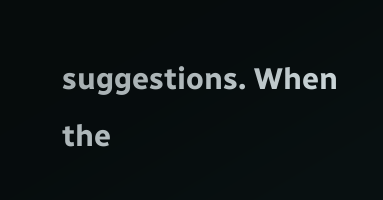suggestions. When the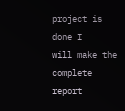project is done I
will make the complete report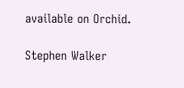available on Orchid.

Stephen Walker